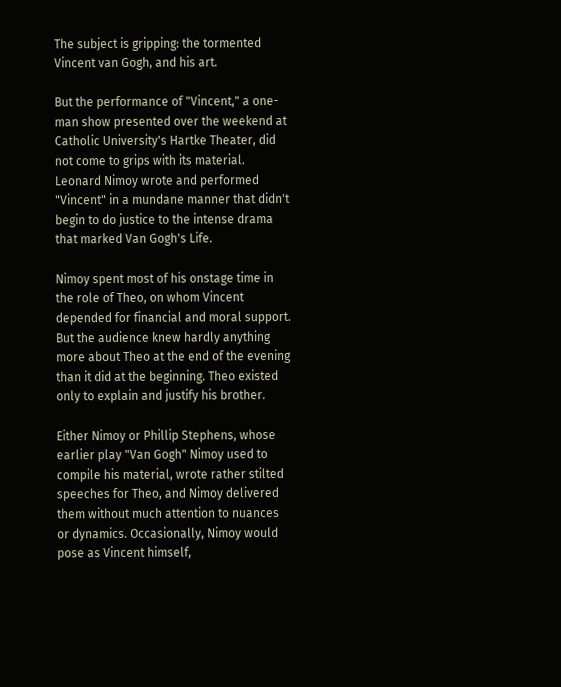The subject is gripping: the tormented Vincent van Gogh, and his art.

But the performance of "Vincent," a one-man show presented over the weekend at Catholic University's Hartke Theater, did not come to grips with its material. Leonard Nimoy wrote and performed "Vincent" in a mundane manner that didn't begin to do justice to the intense drama that marked Van Gogh's Life.

Nimoy spent most of his onstage time in the role of Theo, on whom Vincent depended for financial and moral support. But the audience knew hardly anything more about Theo at the end of the evening than it did at the beginning. Theo existed only to explain and justify his brother.

Either Nimoy or Phillip Stephens, whose earlier play "Van Gogh" Nimoy used to compile his material, wrote rather stilted speeches for Theo, and Nimoy delivered them without much attention to nuances or dynamics. Occasionally, Nimoy would pose as Vincent himself,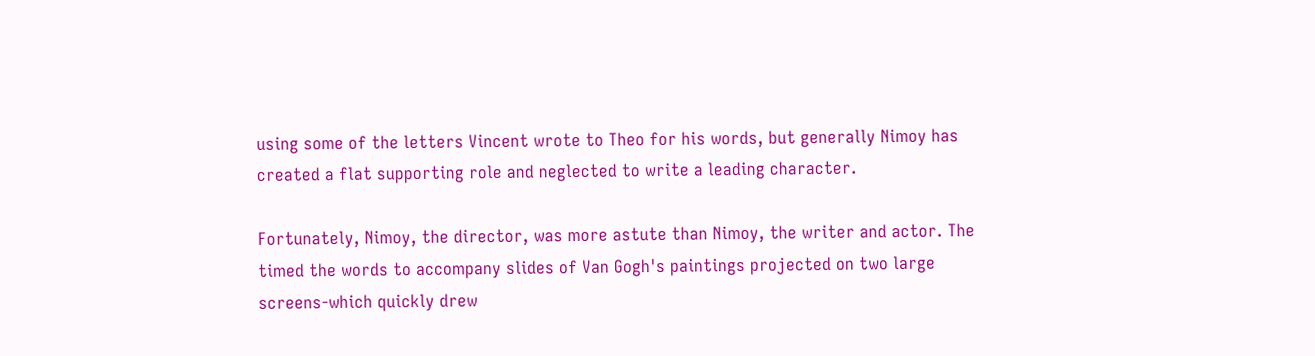using some of the letters Vincent wrote to Theo for his words, but generally Nimoy has created a flat supporting role and neglected to write a leading character.

Fortunately, Nimoy, the director, was more astute than Nimoy, the writer and actor. The timed the words to accompany slides of Van Gogh's paintings projected on two large screens-which quickly drew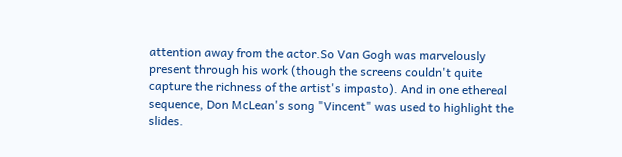attention away from the actor.So Van Gogh was marvelously present through his work (though the screens couldn't quite capture the richness of the artist's impasto). And in one ethereal sequence, Don McLean's song "Vincent" was used to highlight the slides.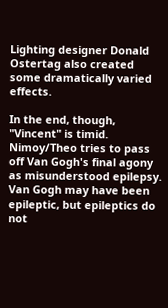Lighting designer Donald Ostertag also created some dramatically varied effects.

In the end, though, "Vincent" is timid. Nimoy/Theo tries to pass off Van Gogh's final agony as misunderstood epilepsy. Van Gogh may have been epileptic, but epileptics do not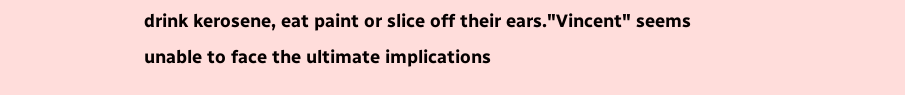drink kerosene, eat paint or slice off their ears."Vincent" seems unable to face the ultimate implications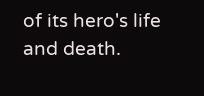of its hero's life and death.